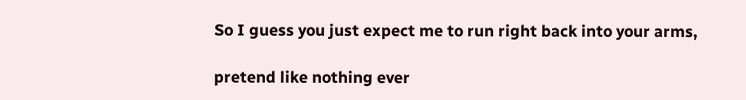So I guess you just expect me to run right back into your arms,

pretend like nothing ever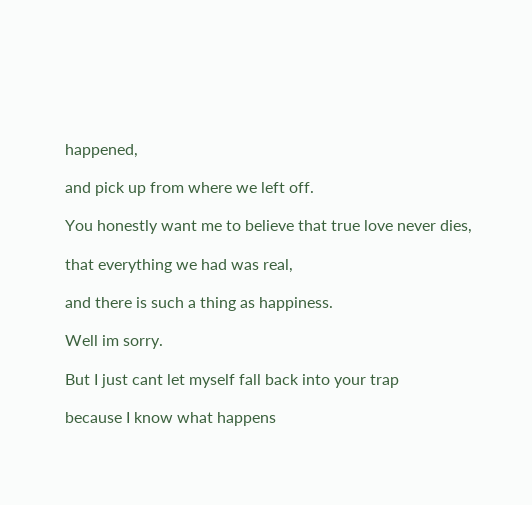happened,

and pick up from where we left off.

You honestly want me to believe that true love never dies,

that everything we had was real,

and there is such a thing as happiness.

Well im sorry.

But I just cant let myself fall back into your trap

because I know what happens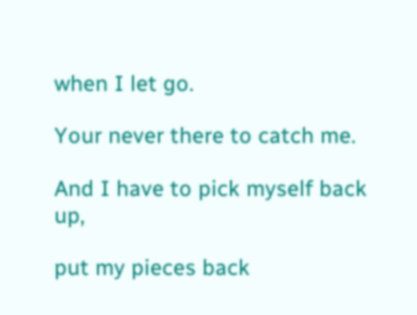when I let go.

Your never there to catch me.

And I have to pick myself back up,

put my pieces back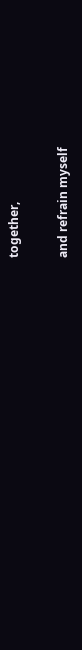together,

and refrain myself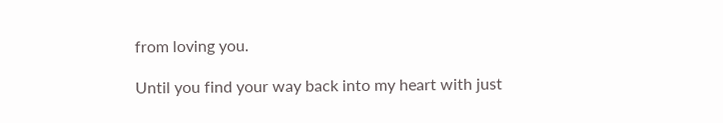from loving you.

Until you find your way back into my heart with just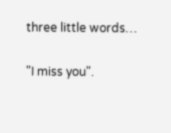three little words…

"I miss you".